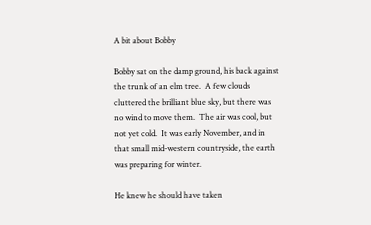A bit about Bobby

Bobby sat on the damp ground, his back against the trunk of an elm tree.  A few clouds cluttered the brilliant blue sky, but there was no wind to move them.  The air was cool, but not yet cold.  It was early November, and in that small mid-western countryside, the earth was preparing for winter.

He knew he should have taken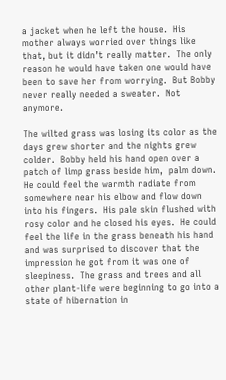a jacket when he left the house.  His mother always worried over things like that, but it didn’t really matter.  The only reason he would have taken one would have been to save her from worrying.  But Bobby never really needed a sweater.  Not anymore.

The wilted grass was losing its color as the days grew shorter and the nights grew colder.  Bobby held his hand open over a patch of limp grass beside him,  palm down.  He could feel the warmth radiate from somewhere near his elbow and flow down into his fingers.  His pale skin flushed with rosy color and he closed his eyes.  He could feel the life in the grass beneath his hand and was surprised to discover that the impression he got from it was one of sleepiness.  The grass and trees and all other plant-life were beginning to go into a state of hibernation in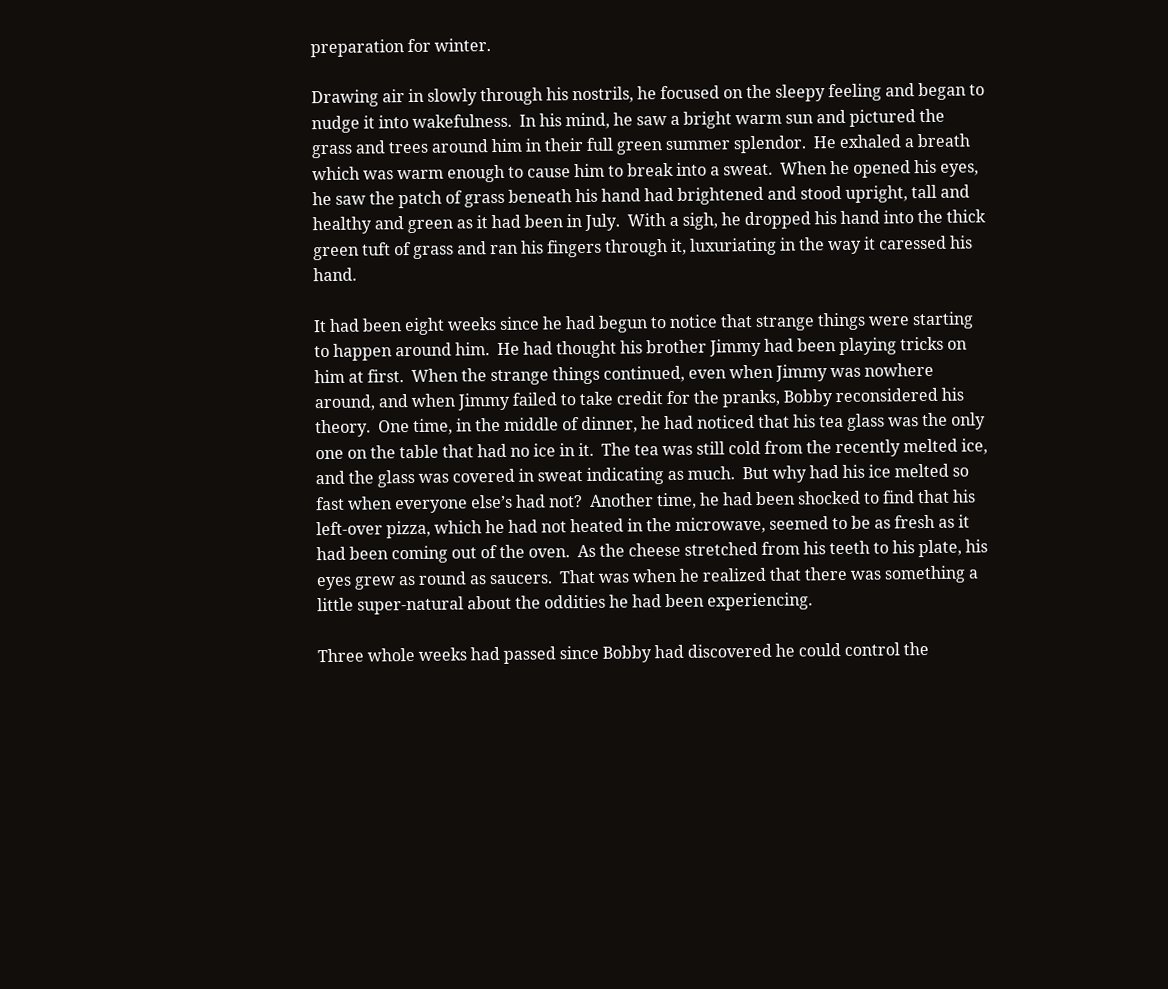preparation for winter.

Drawing air in slowly through his nostrils, he focused on the sleepy feeling and began to nudge it into wakefulness.  In his mind, he saw a bright warm sun and pictured the grass and trees around him in their full green summer splendor.  He exhaled a breath which was warm enough to cause him to break into a sweat.  When he opened his eyes, he saw the patch of grass beneath his hand had brightened and stood upright, tall and healthy and green as it had been in July.  With a sigh, he dropped his hand into the thick green tuft of grass and ran his fingers through it, luxuriating in the way it caressed his hand.

It had been eight weeks since he had begun to notice that strange things were starting to happen around him.  He had thought his brother Jimmy had been playing tricks on him at first.  When the strange things continued, even when Jimmy was nowhere around, and when Jimmy failed to take credit for the pranks, Bobby reconsidered his theory.  One time, in the middle of dinner, he had noticed that his tea glass was the only one on the table that had no ice in it.  The tea was still cold from the recently melted ice, and the glass was covered in sweat indicating as much.  But why had his ice melted so fast when everyone else’s had not?  Another time, he had been shocked to find that his left-over pizza, which he had not heated in the microwave, seemed to be as fresh as it had been coming out of the oven.  As the cheese stretched from his teeth to his plate, his eyes grew as round as saucers.  That was when he realized that there was something a little super-natural about the oddities he had been experiencing.

Three whole weeks had passed since Bobby had discovered he could control the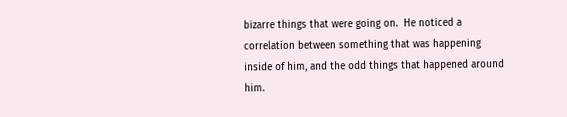bizarre things that were going on.  He noticed a correlation between something that was happening inside of him, and the odd things that happened around him.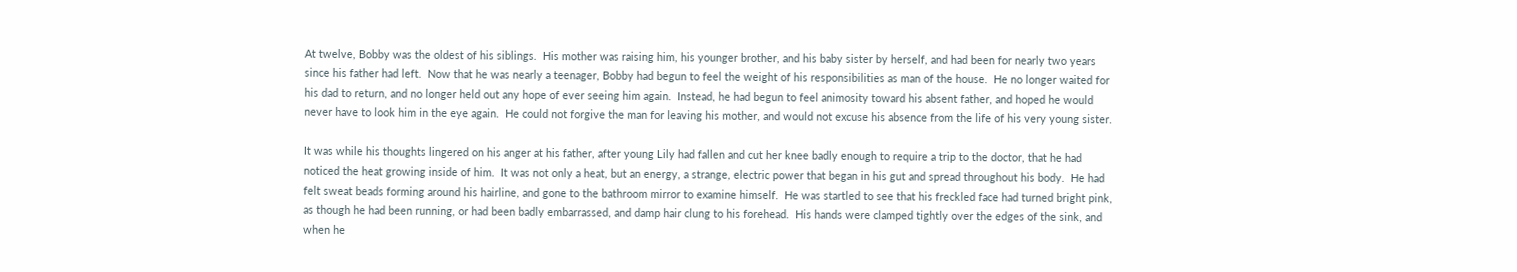At twelve, Bobby was the oldest of his siblings.  His mother was raising him, his younger brother, and his baby sister by herself, and had been for nearly two years since his father had left.  Now that he was nearly a teenager, Bobby had begun to feel the weight of his responsibilities as man of the house.  He no longer waited for his dad to return, and no longer held out any hope of ever seeing him again.  Instead, he had begun to feel animosity toward his absent father, and hoped he would never have to look him in the eye again.  He could not forgive the man for leaving his mother, and would not excuse his absence from the life of his very young sister.

It was while his thoughts lingered on his anger at his father, after young Lily had fallen and cut her knee badly enough to require a trip to the doctor, that he had noticed the heat growing inside of him.  It was not only a heat, but an energy, a strange, electric power that began in his gut and spread throughout his body.  He had felt sweat beads forming around his hairline, and gone to the bathroom mirror to examine himself.  He was startled to see that his freckled face had turned bright pink, as though he had been running, or had been badly embarrassed, and damp hair clung to his forehead.  His hands were clamped tightly over the edges of the sink, and when he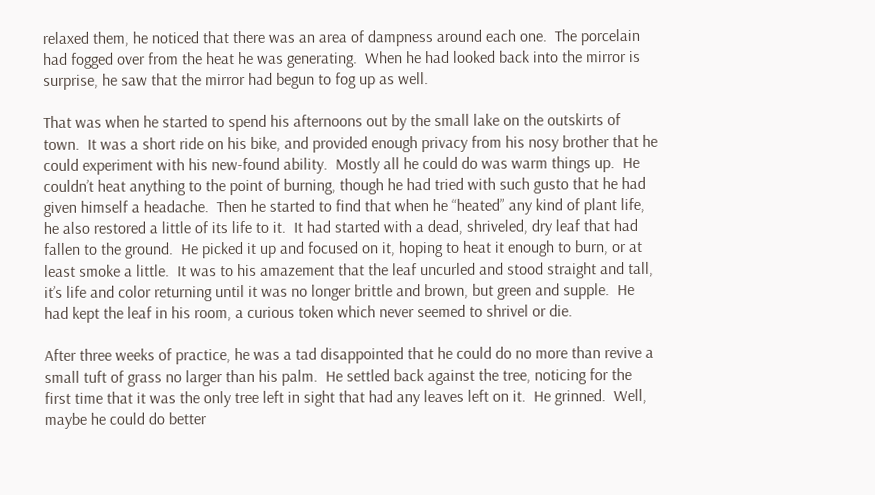relaxed them, he noticed that there was an area of dampness around each one.  The porcelain had fogged over from the heat he was generating.  When he had looked back into the mirror is surprise, he saw that the mirror had begun to fog up as well.

That was when he started to spend his afternoons out by the small lake on the outskirts of town.  It was a short ride on his bike, and provided enough privacy from his nosy brother that he could experiment with his new-found ability.  Mostly all he could do was warm things up.  He couldn’t heat anything to the point of burning, though he had tried with such gusto that he had given himself a headache.  Then he started to find that when he “heated” any kind of plant life, he also restored a little of its life to it.  It had started with a dead, shriveled, dry leaf that had fallen to the ground.  He picked it up and focused on it, hoping to heat it enough to burn, or at least smoke a little.  It was to his amazement that the leaf uncurled and stood straight and tall, it’s life and color returning until it was no longer brittle and brown, but green and supple.  He had kept the leaf in his room, a curious token which never seemed to shrivel or die.

After three weeks of practice, he was a tad disappointed that he could do no more than revive a small tuft of grass no larger than his palm.  He settled back against the tree, noticing for the first time that it was the only tree left in sight that had any leaves left on it.  He grinned.  Well, maybe he could do better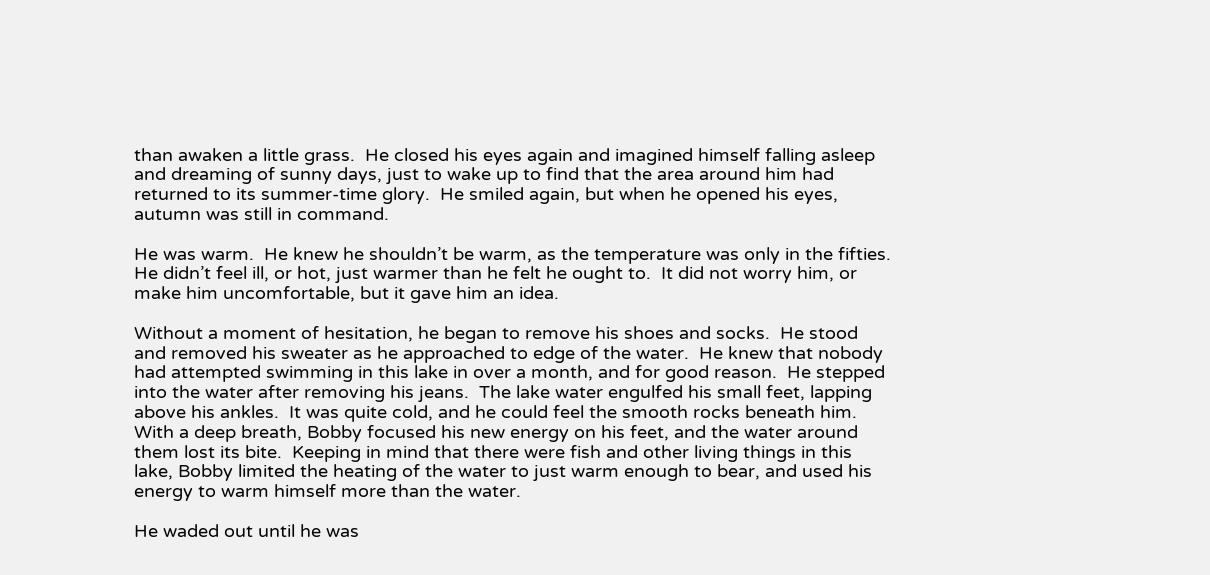than awaken a little grass.  He closed his eyes again and imagined himself falling asleep and dreaming of sunny days, just to wake up to find that the area around him had returned to its summer-time glory.  He smiled again, but when he opened his eyes, autumn was still in command.

He was warm.  He knew he shouldn’t be warm, as the temperature was only in the fifties.  He didn’t feel ill, or hot, just warmer than he felt he ought to.  It did not worry him, or make him uncomfortable, but it gave him an idea.

Without a moment of hesitation, he began to remove his shoes and socks.  He stood and removed his sweater as he approached to edge of the water.  He knew that nobody had attempted swimming in this lake in over a month, and for good reason.  He stepped into the water after removing his jeans.  The lake water engulfed his small feet, lapping above his ankles.  It was quite cold, and he could feel the smooth rocks beneath him.  With a deep breath, Bobby focused his new energy on his feet, and the water around them lost its bite.  Keeping in mind that there were fish and other living things in this lake, Bobby limited the heating of the water to just warm enough to bear, and used his energy to warm himself more than the water.

He waded out until he was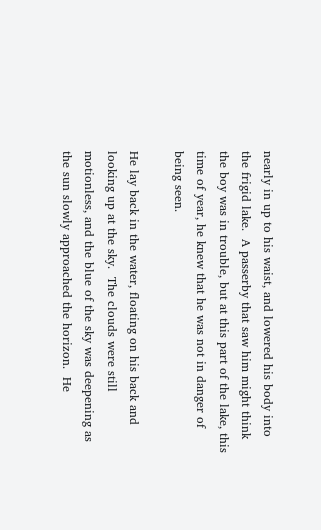nearly in up to his waist, and lowered his body into the frigid lake.  A passerby that saw him might think the boy was in trouble, but at this part of the lake, this time of year, he knew that he was not in danger of being seen.

He lay back in the water, floating on his back and looking up at the sky.  The clouds were still motionless, and the blue of the sky was deepening as the sun slowly approached the horizon.  He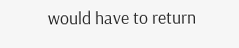would have to return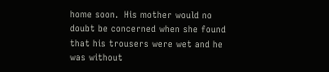home soon.  His mother would no doubt be concerned when she found that his trousers were wet and he was without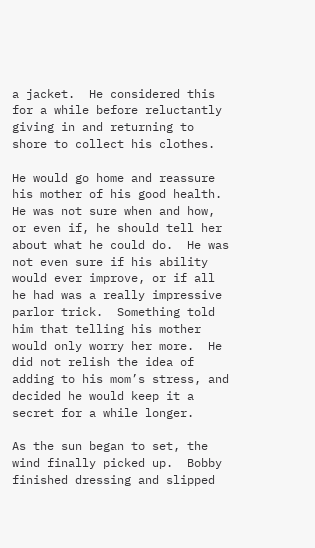a jacket.  He considered this for a while before reluctantly giving in and returning to shore to collect his clothes.

He would go home and reassure his mother of his good health.  He was not sure when and how, or even if, he should tell her about what he could do.  He was not even sure if his ability would ever improve, or if all he had was a really impressive parlor trick.  Something told him that telling his mother would only worry her more.  He did not relish the idea of adding to his mom’s stress, and decided he would keep it a secret for a while longer.

As the sun began to set, the wind finally picked up.  Bobby finished dressing and slipped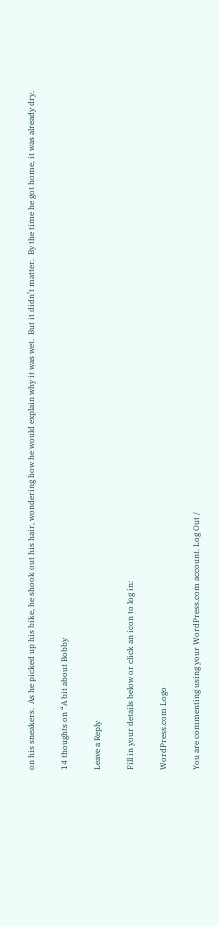on his sneakers.  As he picked up his bike, he shook out his hair, wondering how he would explain why it was wet.  But it didn’t matter.  By the time he got home, it was already dry.

14 thoughts on “A bit about Bobby

Leave a Reply

Fill in your details below or click an icon to log in:

WordPress.com Logo

You are commenting using your WordPress.com account. Log Out /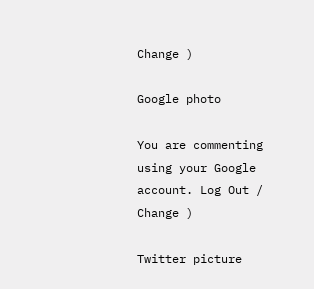Change )

Google photo

You are commenting using your Google account. Log Out /  Change )

Twitter picture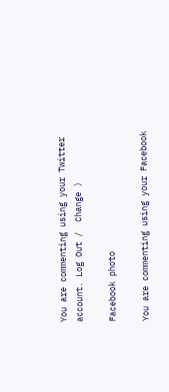You are commenting using your Twitter account. Log Out /  Change )

Facebook photo

You are commenting using your Facebook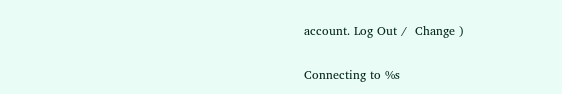account. Log Out /  Change )

Connecting to %s